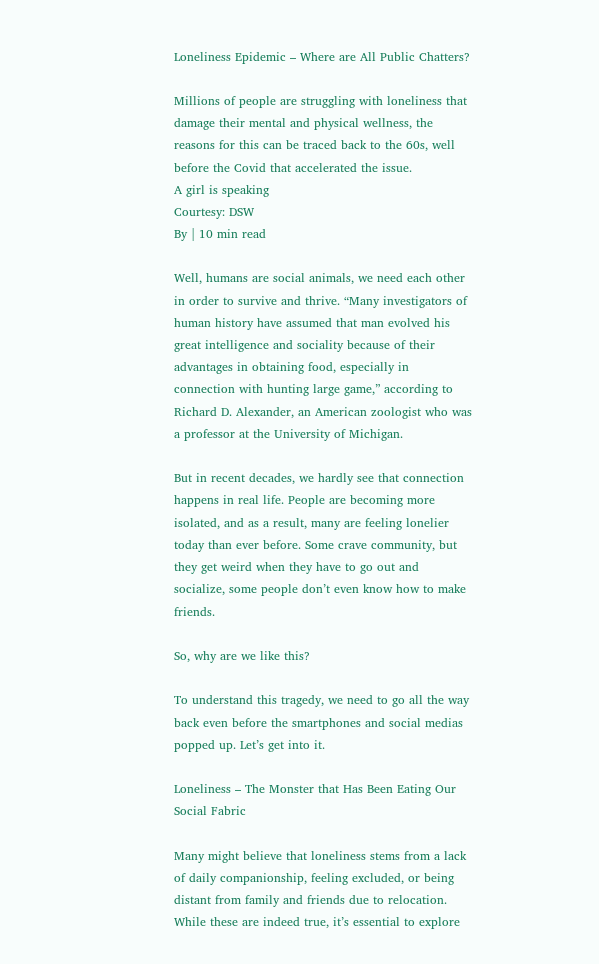Loneliness Epidemic – Where are All Public Chatters?

Millions of people are struggling with loneliness that damage their mental and physical wellness, the reasons for this can be traced back to the 60s, well before the Covid that accelerated the issue.
A girl is speaking
Courtesy: DSW
By | 10 min read

Well, humans are social animals, we need each other in order to survive and thrive. “Many investigators of human history have assumed that man evolved his great intelligence and sociality because of their advantages in obtaining food, especially in connection with hunting large game,” according to Richard D. Alexander, an American zoologist who was a professor at the University of Michigan.

But in recent decades, we hardly see that connection happens in real life. People are becoming more isolated, and as a result, many are feeling lonelier today than ever before. Some crave community, but they get weird when they have to go out and socialize, some people don’t even know how to make friends.

So, why are we like this?

To understand this tragedy, we need to go all the way back even before the smartphones and social medias popped up. Let’s get into it.

Loneliness – The Monster that Has Been Eating Our Social Fabric

Many might believe that loneliness stems from a lack of daily companionship, feeling excluded, or being distant from family and friends due to relocation. While these are indeed true, it’s essential to explore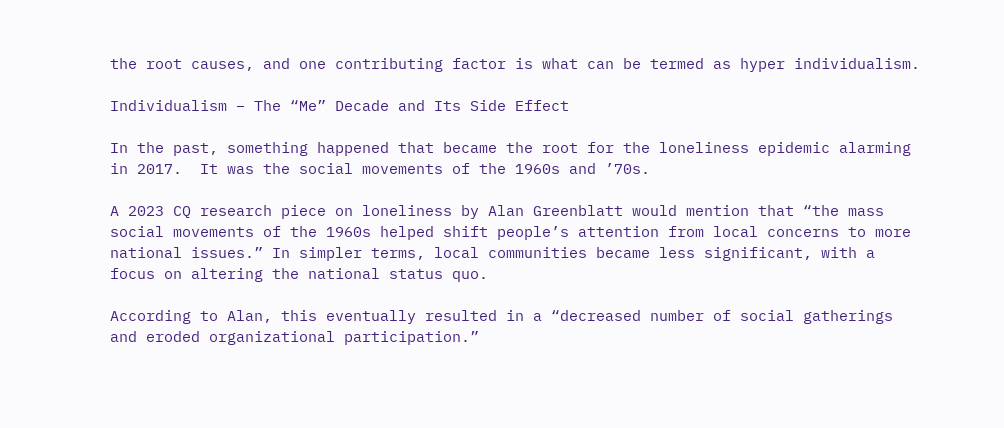the root causes, and one contributing factor is what can be termed as hyper individualism.

Individualism – The “Me” Decade and Its Side Effect

In the past, something happened that became the root for the loneliness epidemic alarming in 2017.  It was the social movements of the 1960s and ’70s.

A 2023 CQ research piece on loneliness by Alan Greenblatt would mention that “the mass social movements of the 1960s helped shift people’s attention from local concerns to more national issues.” In simpler terms, local communities became less significant, with a focus on altering the national status quo.

According to Alan, this eventually resulted in a “decreased number of social gatherings and eroded organizational participation.”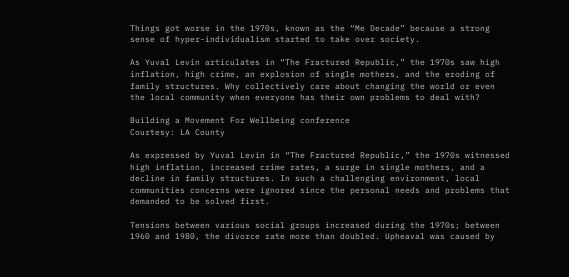Things got worse in the 1970s, known as the “Me Decade” because a strong sense of hyper-individualism started to take over society.

As Yuval Levin articulates in “The Fractured Republic,” the 1970s saw high inflation, high crime, an explosion of single mothers, and the eroding of family structures. Why collectively care about changing the world or even the local community when everyone has their own problems to deal with?

Building a Movement For Wellbeing conference
Courtesy: LA County

As expressed by Yuval Levin in “The Fractured Republic,” the 1970s witnessed high inflation, increased crime rates, a surge in single mothers, and a decline in family structures. In such a challenging environment, local communities concerns were ignored since the personal needs and problems that demanded to be solved first.

Tensions between various social groups increased during the 1970s; between 1960 and 1980, the divorce rate more than doubled. Upheaval was caused by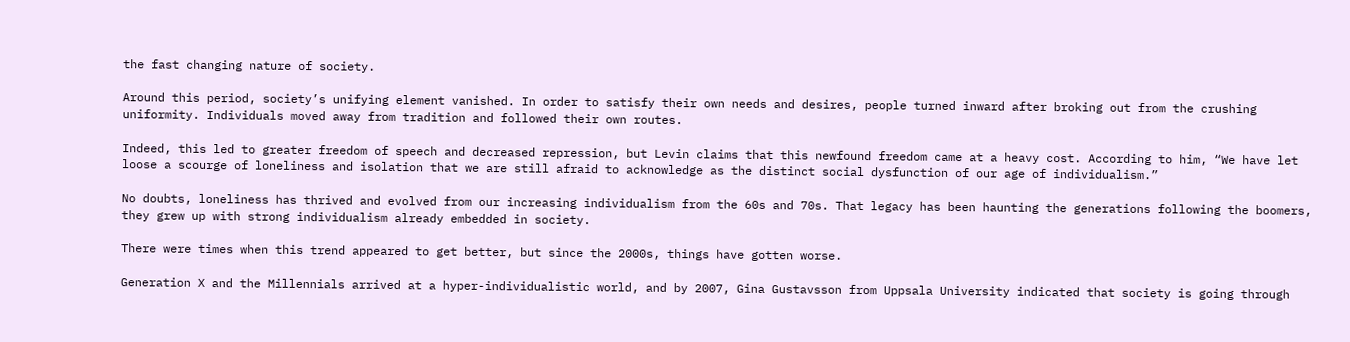the fast changing nature of society.

Around this period, society’s unifying element vanished. In order to satisfy their own needs and desires, people turned inward after broking out from the crushing uniformity. Individuals moved away from tradition and followed their own routes.

Indeed, this led to greater freedom of speech and decreased repression, but Levin claims that this newfound freedom came at a heavy cost. According to him, “We have let loose a scourge of loneliness and isolation that we are still afraid to acknowledge as the distinct social dysfunction of our age of individualism.”

No doubts, loneliness has thrived and evolved from our increasing individualism from the 60s and 70s. That legacy has been haunting the generations following the boomers, they grew up with strong individualism already embedded in society.

There were times when this trend appeared to get better, but since the 2000s, things have gotten worse.

Generation X and the Millennials arrived at a hyper-individualistic world, and by 2007, Gina Gustavsson from Uppsala University indicated that society is going through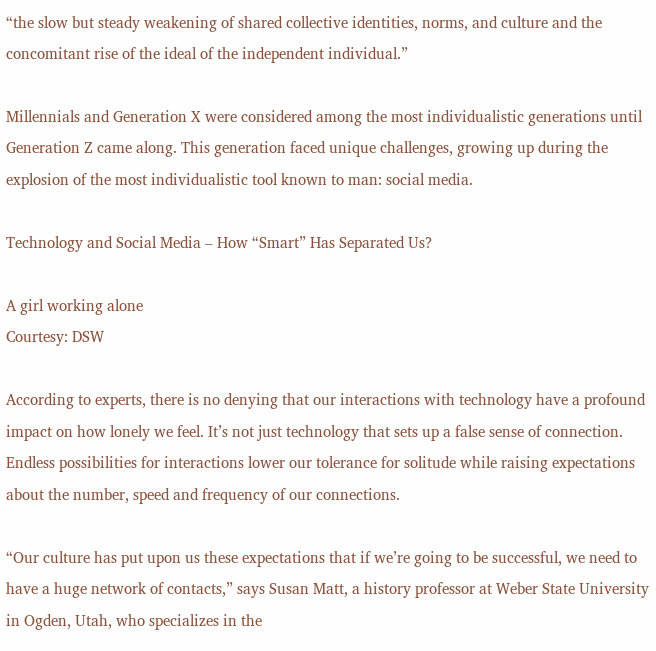“the slow but steady weakening of shared collective identities, norms, and culture and the concomitant rise of the ideal of the independent individual.”

Millennials and Generation X were considered among the most individualistic generations until Generation Z came along. This generation faced unique challenges, growing up during the explosion of the most individualistic tool known to man: social media.

Technology and Social Media – How “Smart” Has Separated Us?

A girl working alone
Courtesy: DSW

According to experts, there is no denying that our interactions with technology have a profound impact on how lonely we feel. It’s not just technology that sets up a false sense of connection. Endless possibilities for interactions lower our tolerance for solitude while raising expectations about the number, speed and frequency of our connections.

“Our culture has put upon us these expectations that if we’re going to be successful, we need to have a huge network of contacts,” says Susan Matt, a history professor at Weber State University in Ogden, Utah, who specializes in the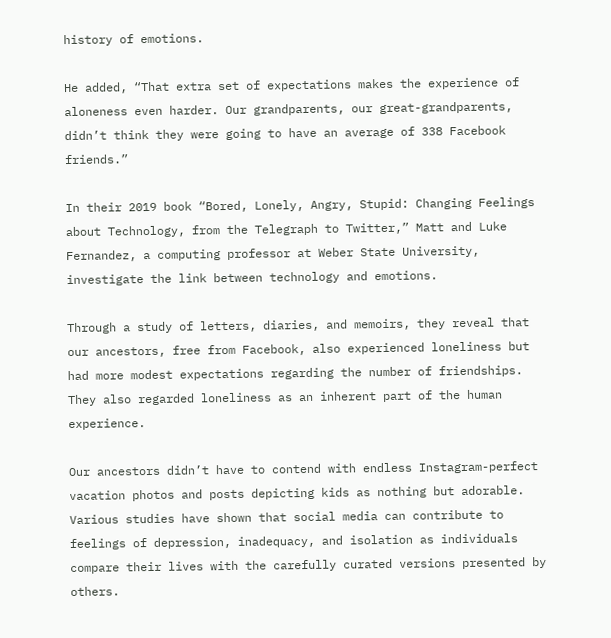history of emotions.

He added, “That extra set of expectations makes the experience of aloneness even harder. Our grandparents, our great-grandparents, didn’t think they were going to have an average of 338 Facebook friends.”

In their 2019 book “Bored, Lonely, Angry, Stupid: Changing Feelings about Technology, from the Telegraph to Twitter,” Matt and Luke Fernandez, a computing professor at Weber State University, investigate the link between technology and emotions.

Through a study of letters, diaries, and memoirs, they reveal that our ancestors, free from Facebook, also experienced loneliness but had more modest expectations regarding the number of friendships. They also regarded loneliness as an inherent part of the human experience.

Our ancestors didn’t have to contend with endless Instagram-perfect vacation photos and posts depicting kids as nothing but adorable. Various studies have shown that social media can contribute to feelings of depression, inadequacy, and isolation as individuals compare their lives with the carefully curated versions presented by others.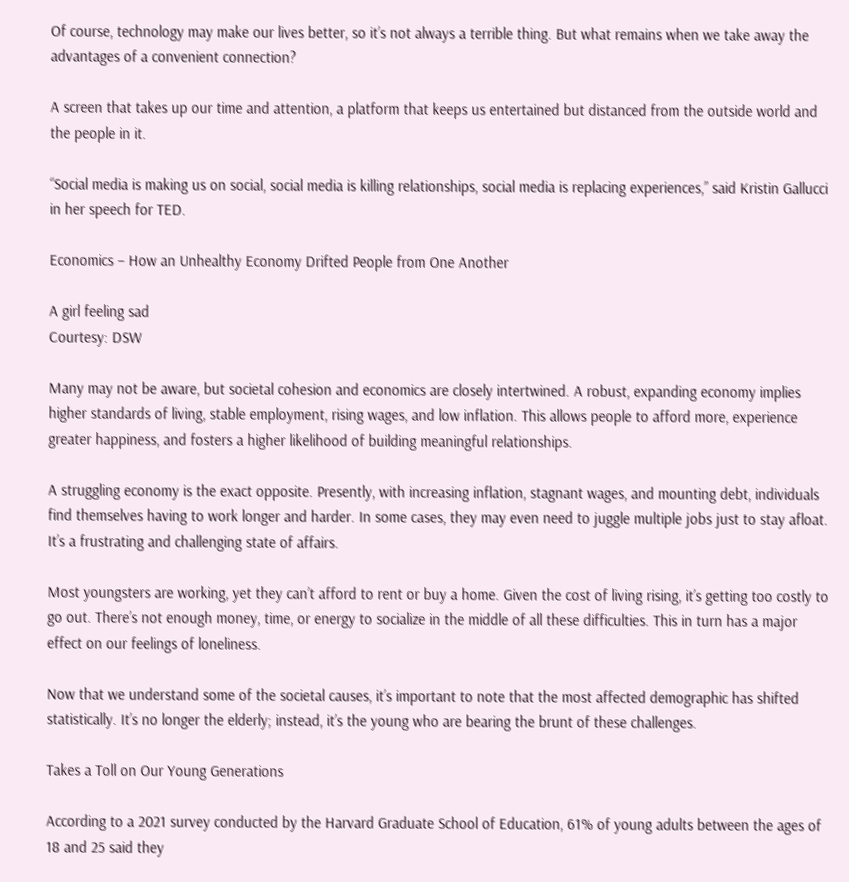Of course, technology may make our lives better, so it’s not always a terrible thing. But what remains when we take away the advantages of a convenient connection?

A screen that takes up our time and attention, a platform that keeps us entertained but distanced from the outside world and the people in it.

“Social media is making us on social, social media is killing relationships, social media is replacing experiences,” said Kristin Gallucci in her speech for TED.

Economics – How an Unhealthy Economy Drifted People from One Another

A girl feeling sad
Courtesy: DSW

Many may not be aware, but societal cohesion and economics are closely intertwined. A robust, expanding economy implies higher standards of living, stable employment, rising wages, and low inflation. This allows people to afford more, experience greater happiness, and fosters a higher likelihood of building meaningful relationships.

A struggling economy is the exact opposite. Presently, with increasing inflation, stagnant wages, and mounting debt, individuals find themselves having to work longer and harder. In some cases, they may even need to juggle multiple jobs just to stay afloat. It’s a frustrating and challenging state of affairs.

Most youngsters are working, yet they can’t afford to rent or buy a home. Given the cost of living rising, it’s getting too costly to go out. There’s not enough money, time, or energy to socialize in the middle of all these difficulties. This in turn has a major effect on our feelings of loneliness.

Now that we understand some of the societal causes, it’s important to note that the most affected demographic has shifted statistically. It’s no longer the elderly; instead, it’s the young who are bearing the brunt of these challenges.

Takes a Toll on Our Young Generations

According to a 2021 survey conducted by the Harvard Graduate School of Education, 61% of young adults between the ages of 18 and 25 said they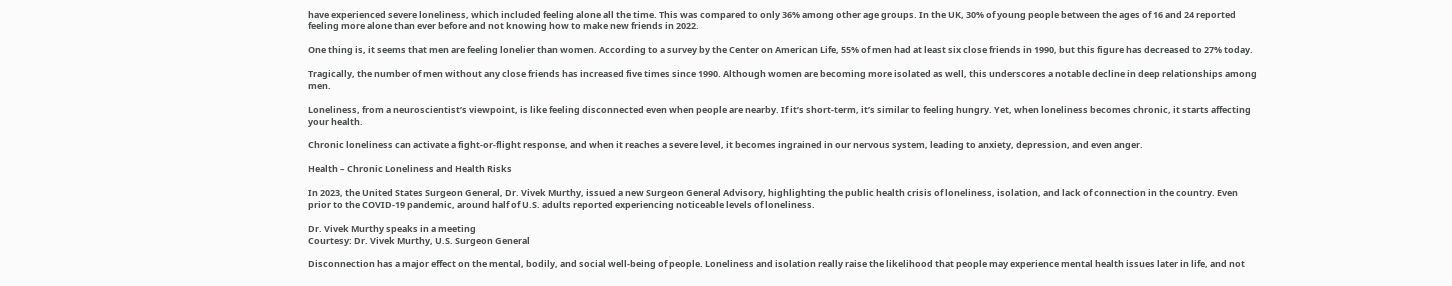have experienced severe loneliness, which included feeling alone all the time. This was compared to only 36% among other age groups. In the UK, 30% of young people between the ages of 16 and 24 reported feeling more alone than ever before and not knowing how to make new friends in 2022.

One thing is, it seems that men are feeling lonelier than women. According to a survey by the Center on American Life, 55% of men had at least six close friends in 1990, but this figure has decreased to 27% today.

Tragically, the number of men without any close friends has increased five times since 1990. Although women are becoming more isolated as well, this underscores a notable decline in deep relationships among men.

Loneliness, from a neuroscientist’s viewpoint, is like feeling disconnected even when people are nearby. If it’s short-term, it’s similar to feeling hungry. Yet, when loneliness becomes chronic, it starts affecting your health.

Chronic loneliness can activate a fight-or-flight response, and when it reaches a severe level, it becomes ingrained in our nervous system, leading to anxiety, depression, and even anger.

Health – Chronic Loneliness and Health Risks

In 2023, the United States Surgeon General, Dr. Vivek Murthy, issued a new Surgeon General Advisory, highlighting the public health crisis of loneliness, isolation, and lack of connection in the country. Even prior to the COVID-19 pandemic, around half of U.S. adults reported experiencing noticeable levels of loneliness.

Dr. Vivek Murthy speaks in a meeting
Courtesy: Dr. Vivek Murthy, U.S. Surgeon General

Disconnection has a major effect on the mental, bodily, and social well-being of people. Loneliness and isolation really raise the likelihood that people may experience mental health issues later in life, and not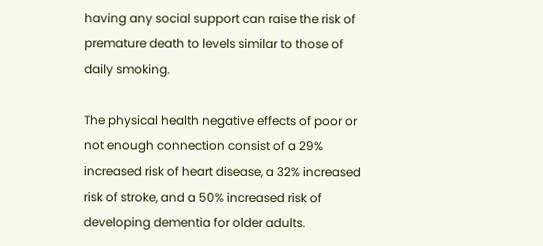having any social support can raise the risk of premature death to levels similar to those of daily smoking.

The physical health negative effects of poor or not enough connection consist of a 29% increased risk of heart disease, a 32% increased risk of stroke, and a 50% increased risk of developing dementia for older adults.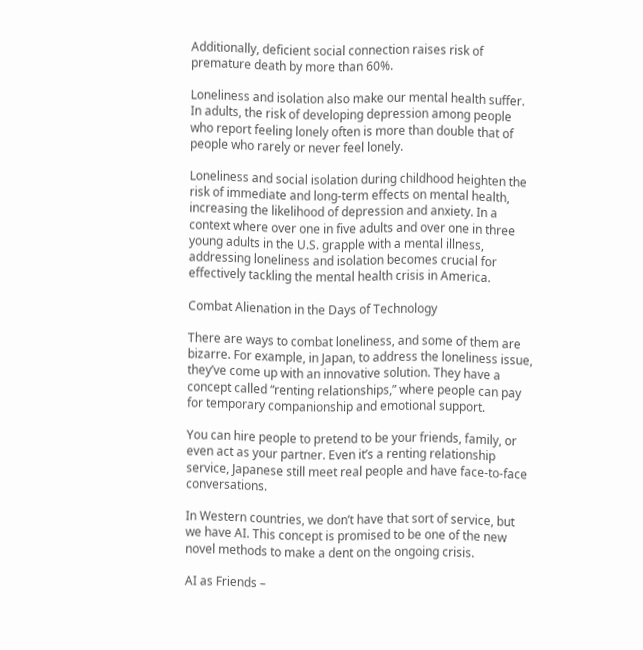Additionally, deficient social connection raises risk of premature death by more than 60%.

Loneliness and isolation also make our mental health suffer. In adults, the risk of developing depression among people who report feeling lonely often is more than double that of people who rarely or never feel lonely.

Loneliness and social isolation during childhood heighten the risk of immediate and long-term effects on mental health, increasing the likelihood of depression and anxiety. In a context where over one in five adults and over one in three young adults in the U.S. grapple with a mental illness, addressing loneliness and isolation becomes crucial for effectively tackling the mental health crisis in America.

Combat Alienation in the Days of Technology

There are ways to combat loneliness, and some of them are bizarre. For example, in Japan, to address the loneliness issue, they’ve come up with an innovative solution. They have a concept called “renting relationships,” where people can pay for temporary companionship and emotional support.

You can hire people to pretend to be your friends, family, or even act as your partner. Even it’s a renting relationship service, Japanese still meet real people and have face-to-face conversations.

In Western countries, we don’t have that sort of service, but we have AI. This concept is promised to be one of the new novel methods to make a dent on the ongoing crisis.

AI as Friends –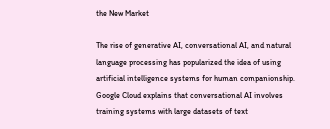the New Market

The rise of generative AI, conversational AI, and natural language processing has popularized the idea of using artificial intelligence systems for human companionship. Google Cloud explains that conversational AI involves training systems with large datasets of text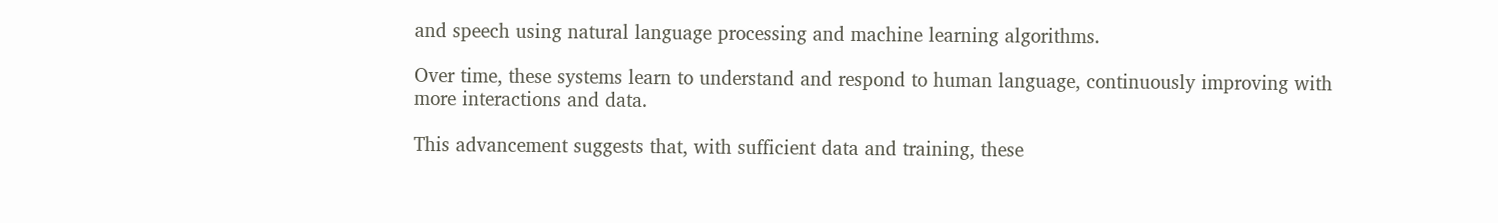and speech using natural language processing and machine learning algorithms.

Over time, these systems learn to understand and respond to human language, continuously improving with more interactions and data.

This advancement suggests that, with sufficient data and training, these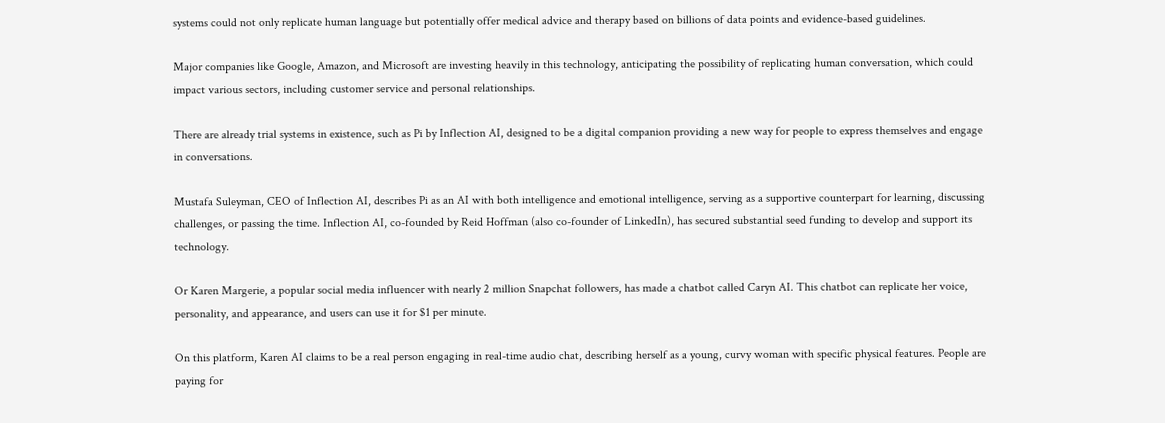systems could not only replicate human language but potentially offer medical advice and therapy based on billions of data points and evidence-based guidelines.

Major companies like Google, Amazon, and Microsoft are investing heavily in this technology, anticipating the possibility of replicating human conversation, which could impact various sectors, including customer service and personal relationships.

There are already trial systems in existence, such as Pi by Inflection AI, designed to be a digital companion providing a new way for people to express themselves and engage in conversations.

Mustafa Suleyman, CEO of Inflection AI, describes Pi as an AI with both intelligence and emotional intelligence, serving as a supportive counterpart for learning, discussing challenges, or passing the time. Inflection AI, co-founded by Reid Hoffman (also co-founder of LinkedIn), has secured substantial seed funding to develop and support its technology.

Or Karen Margerie, a popular social media influencer with nearly 2 million Snapchat followers, has made a chatbot called Caryn AI. This chatbot can replicate her voice, personality, and appearance, and users can use it for $1 per minute.

On this platform, Karen AI claims to be a real person engaging in real-time audio chat, describing herself as a young, curvy woman with specific physical features. People are paying for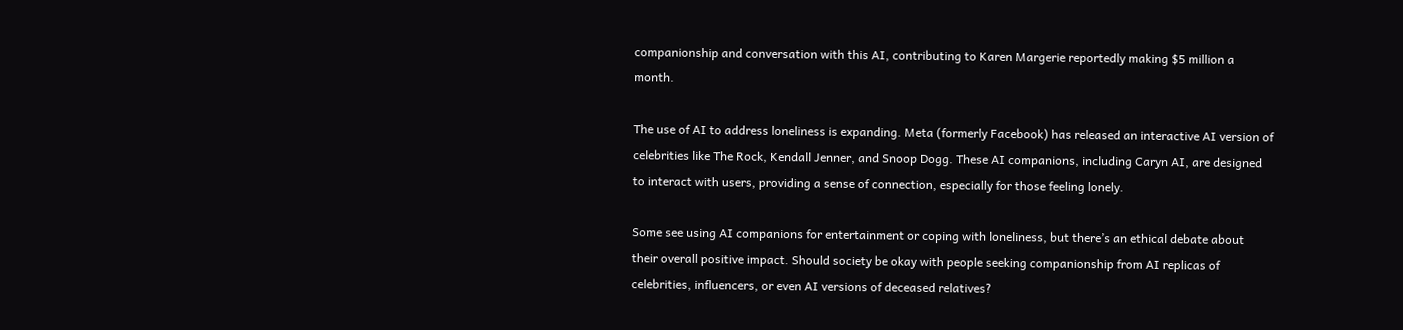companionship and conversation with this AI, contributing to Karen Margerie reportedly making $5 million a month.

The use of AI to address loneliness is expanding. Meta (formerly Facebook) has released an interactive AI version of celebrities like The Rock, Kendall Jenner, and Snoop Dogg. These AI companions, including Caryn AI, are designed to interact with users, providing a sense of connection, especially for those feeling lonely.

Some see using AI companions for entertainment or coping with loneliness, but there’s an ethical debate about their overall positive impact. Should society be okay with people seeking companionship from AI replicas of celebrities, influencers, or even AI versions of deceased relatives?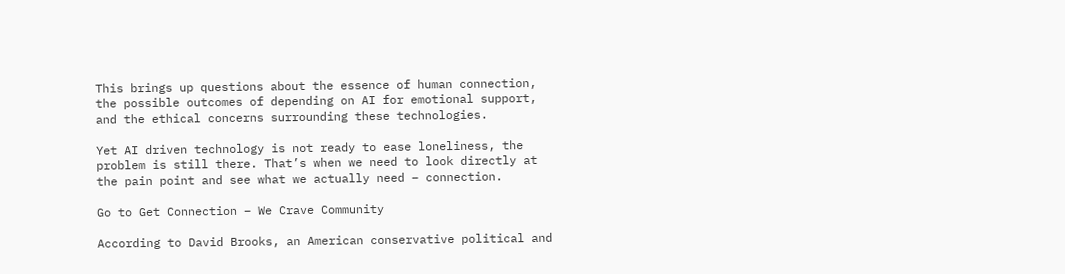This brings up questions about the essence of human connection, the possible outcomes of depending on AI for emotional support, and the ethical concerns surrounding these technologies.

Yet AI driven technology is not ready to ease loneliness, the problem is still there. That’s when we need to look directly at the pain point and see what we actually need – connection.

Go to Get Connection – We Crave Community

According to David Brooks, an American conservative political and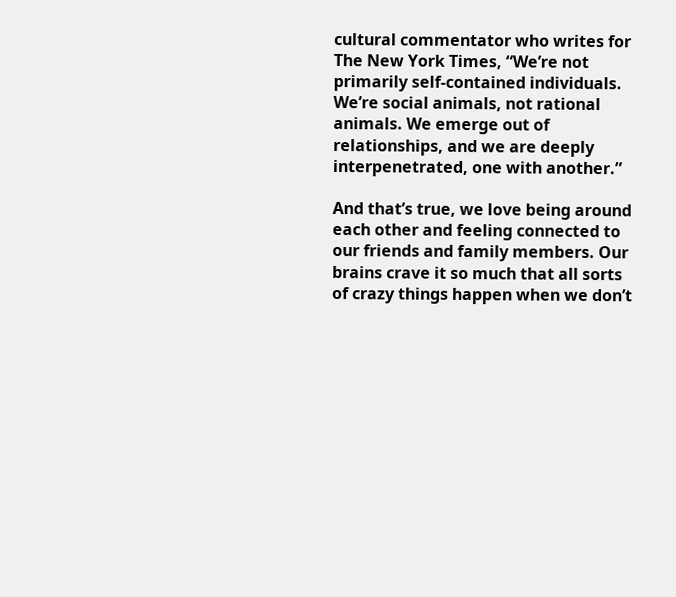cultural commentator who writes for The New York Times, “We’re not primarily self-contained individuals. We’re social animals, not rational animals. We emerge out of relationships, and we are deeply interpenetrated, one with another.”

And that’s true, we love being around each other and feeling connected to our friends and family members. Our brains crave it so much that all sorts of crazy things happen when we don’t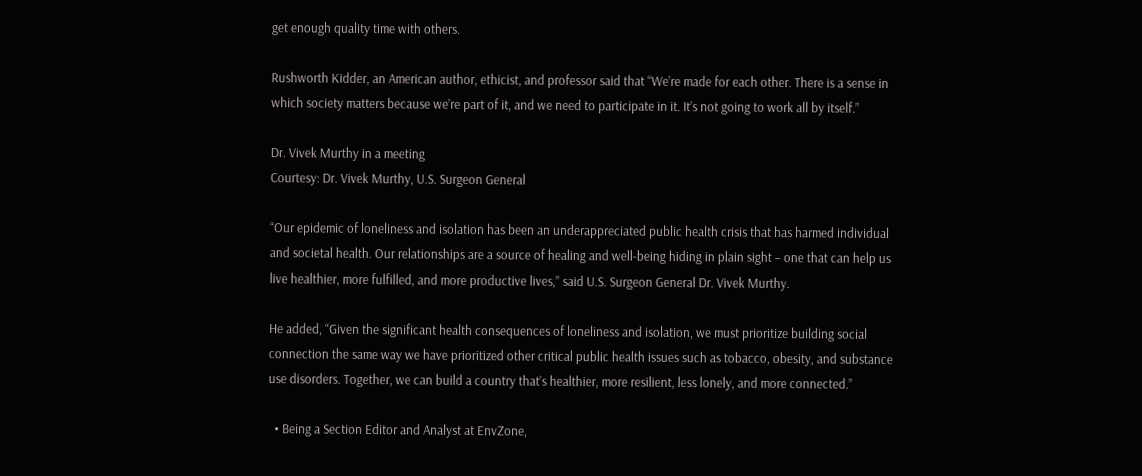get enough quality time with others.

Rushworth Kidder, an American author, ethicist, and professor said that “We’re made for each other. There is a sense in which society matters because we’re part of it, and we need to participate in it. It’s not going to work all by itself.”

Dr. Vivek Murthy in a meeting
Courtesy: Dr. Vivek Murthy, U.S. Surgeon General

“Our epidemic of loneliness and isolation has been an underappreciated public health crisis that has harmed individual and societal health. Our relationships are a source of healing and well-being hiding in plain sight – one that can help us live healthier, more fulfilled, and more productive lives,” said U.S. Surgeon General Dr. Vivek Murthy.

He added, “Given the significant health consequences of loneliness and isolation, we must prioritize building social connection the same way we have prioritized other critical public health issues such as tobacco, obesity, and substance use disorders. Together, we can build a country that’s healthier, more resilient, less lonely, and more connected.”

  • Being a Section Editor and Analyst at EnvZone,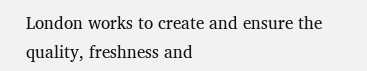London works to create and ensure the quality, freshness and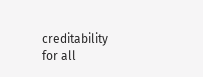creditability for all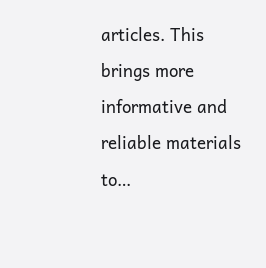articles. This brings more informative and reliable materials to…